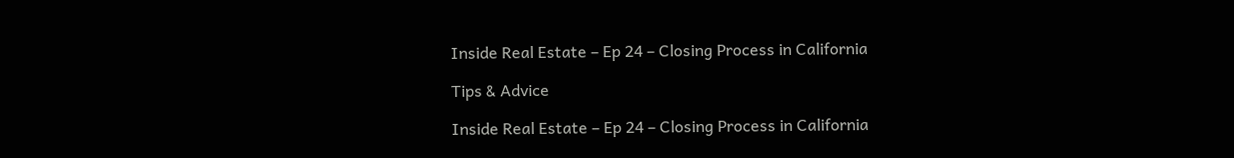Inside Real Estate – Ep 24 – Closing Process in California

Tips & Advice

Inside Real Estate – Ep 24 – Closing Process in California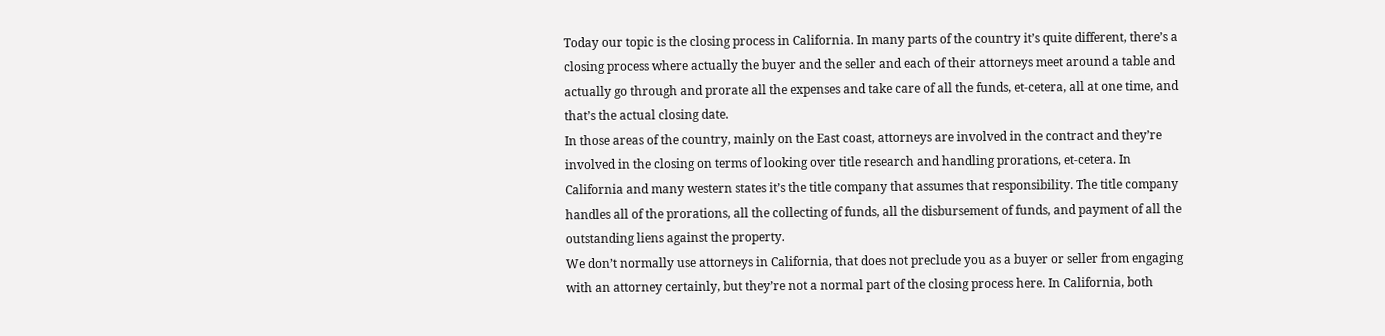Today our topic is the closing process in California. In many parts of the country it’s quite different, there’s a closing process where actually the buyer and the seller and each of their attorneys meet around a table and actually go through and prorate all the expenses and take care of all the funds, et-cetera, all at one time, and that’s the actual closing date.
In those areas of the country, mainly on the East coast, attorneys are involved in the contract and they’re involved in the closing on terms of looking over title research and handling prorations, et-cetera. In California and many western states it’s the title company that assumes that responsibility. The title company handles all of the prorations, all the collecting of funds, all the disbursement of funds, and payment of all the outstanding liens against the property.
We don’t normally use attorneys in California, that does not preclude you as a buyer or seller from engaging with an attorney certainly, but they’re not a normal part of the closing process here. In California, both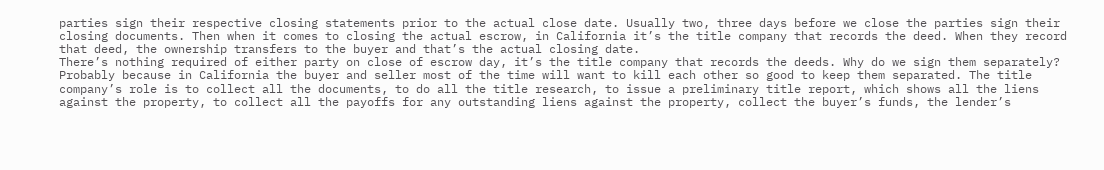parties sign their respective closing statements prior to the actual close date. Usually two, three days before we close the parties sign their closing documents. Then when it comes to closing the actual escrow, in California it’s the title company that records the deed. When they record that deed, the ownership transfers to the buyer and that’s the actual closing date.
There’s nothing required of either party on close of escrow day, it’s the title company that records the deeds. Why do we sign them separately? Probably because in California the buyer and seller most of the time will want to kill each other so good to keep them separated. The title company’s role is to collect all the documents, to do all the title research, to issue a preliminary title report, which shows all the liens against the property, to collect all the payoffs for any outstanding liens against the property, collect the buyer’s funds, the lender’s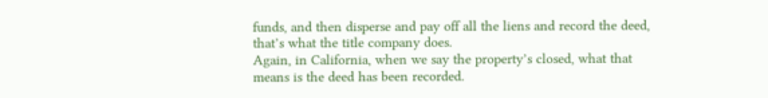funds, and then disperse and pay off all the liens and record the deed, that’s what the title company does.
Again, in California, when we say the property’s closed, what that means is the deed has been recorded.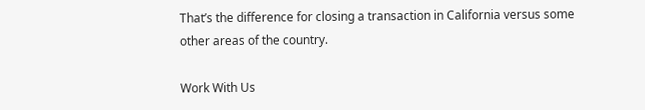That’s the difference for closing a transaction in California versus some other areas of the country.

Work With Us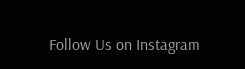Follow Us on Instagram